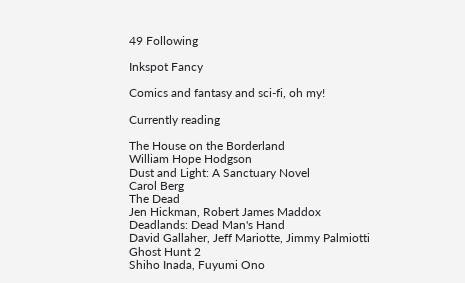49 Following

Inkspot Fancy

Comics and fantasy and sci-fi, oh my!

Currently reading

The House on the Borderland
William Hope Hodgson
Dust and Light: A Sanctuary Novel
Carol Berg
The Dead
Jen Hickman, Robert James Maddox
Deadlands: Dead Man's Hand
David Gallaher, Jeff Mariotte, Jimmy Palmiotti
Ghost Hunt 2
Shiho Inada, Fuyumi Ono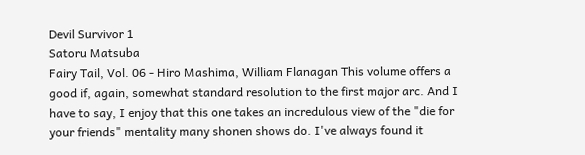Devil Survivor 1
Satoru Matsuba
Fairy Tail, Vol. 06 - Hiro Mashima, William Flanagan This volume offers a good if, again, somewhat standard resolution to the first major arc. And I have to say, I enjoy that this one takes an incredulous view of the "die for your friends" mentality many shonen shows do. I've always found it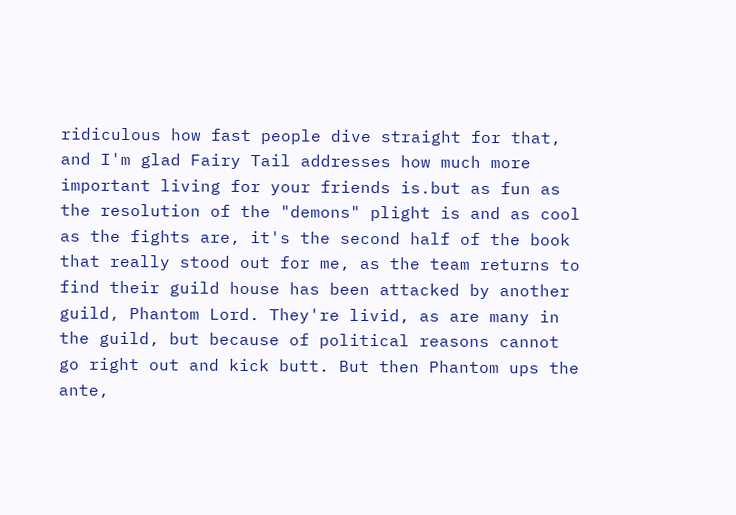ridiculous how fast people dive straight for that, and I'm glad Fairy Tail addresses how much more important living for your friends is.but as fun as the resolution of the "demons" plight is and as cool as the fights are, it's the second half of the book that really stood out for me, as the team returns to find their guild house has been attacked by another guild, Phantom Lord. They're livid, as are many in the guild, but because of political reasons cannot go right out and kick butt. But then Phantom ups the ante,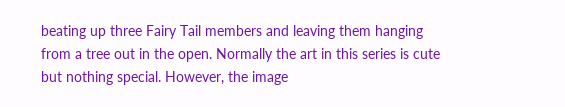beating up three Fairy Tail members and leaving them hanging from a tree out in the open. Normally the art in this series is cute but nothing special. However, the image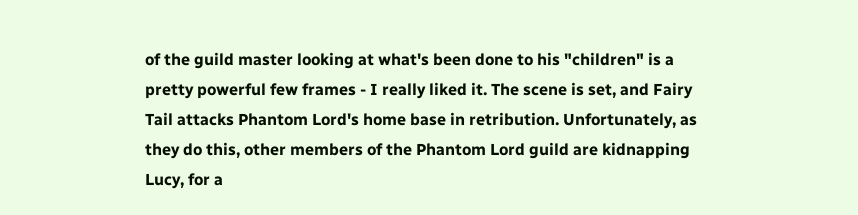of the guild master looking at what's been done to his "children" is a pretty powerful few frames - I really liked it. The scene is set, and Fairy Tail attacks Phantom Lord's home base in retribution. Unfortunately, as they do this, other members of the Phantom Lord guild are kidnapping Lucy, for a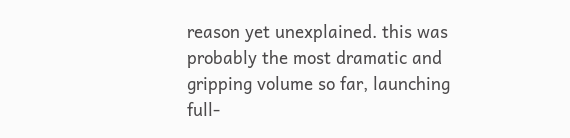reason yet unexplained. this was probably the most dramatic and gripping volume so far, launching full-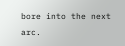bore into the next arc.